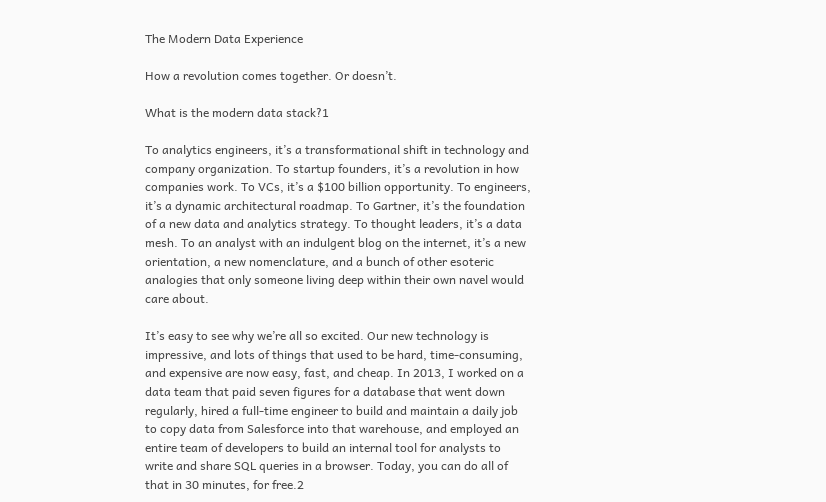The Modern Data Experience

How a revolution comes together. Or doesn’t.

What is the modern data stack?1

To analytics engineers, it’s a transformational shift in technology and company organization. To startup founders, it’s a revolution in how companies work. To VCs, it’s a $100 billion opportunity. To engineers, it’s a dynamic architectural roadmap. To Gartner, it’s the foundation of a new data and analytics strategy. To thought leaders, it’s a data mesh. To an analyst with an indulgent blog on the internet, it’s a new orientation, a new nomenclature, and a bunch of other esoteric analogies that only someone living deep within their own navel would care about.

It’s easy to see why we’re all so excited. Our new technology is impressive, and lots of things that used to be hard, time-consuming, and expensive are now easy, fast, and cheap. In 2013, I worked on a data team that paid seven figures for a database that went down regularly, hired a full-time engineer to build and maintain a daily job to copy data from Salesforce into that warehouse, and employed an entire team of developers to build an internal tool for analysts to write and share SQL queries in a browser. Today, you can do all of that in 30 minutes, for free.2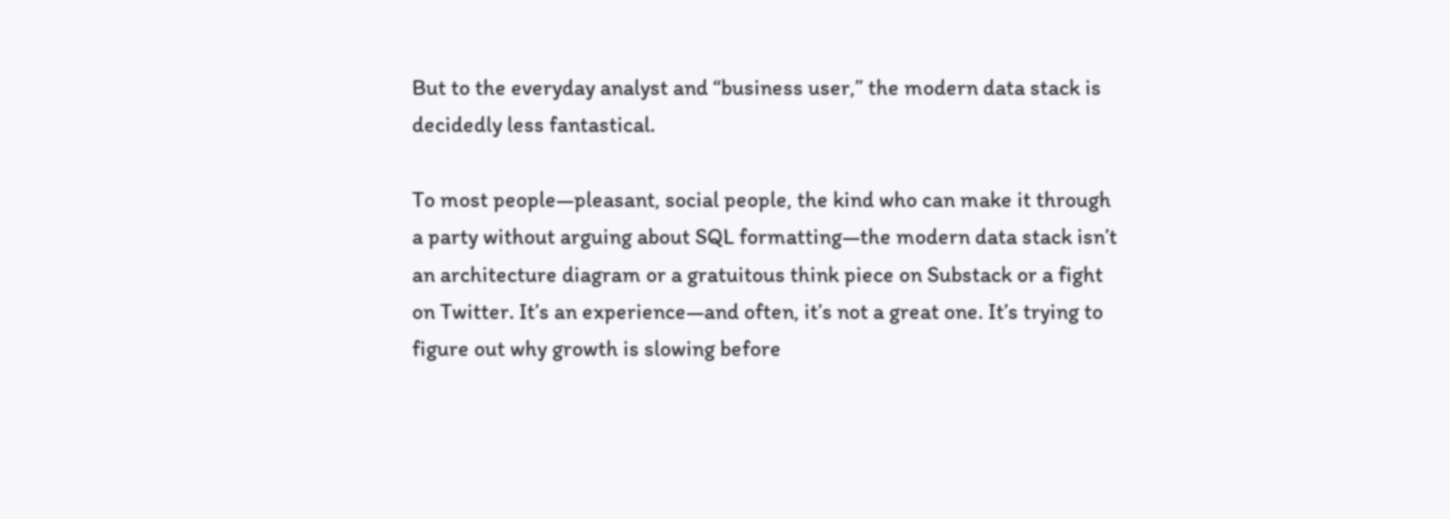But to the everyday analyst and “business user,” the modern data stack is decidedly less fantastical.

To most people—pleasant, social people, the kind who can make it through a party without arguing about SQL formatting—the modern data stack isn’t an architecture diagram or a gratuitous think piece on Substack or a fight on Twitter. It’s an experience—and often, it’s not a great one. It’s trying to figure out why growth is slowing before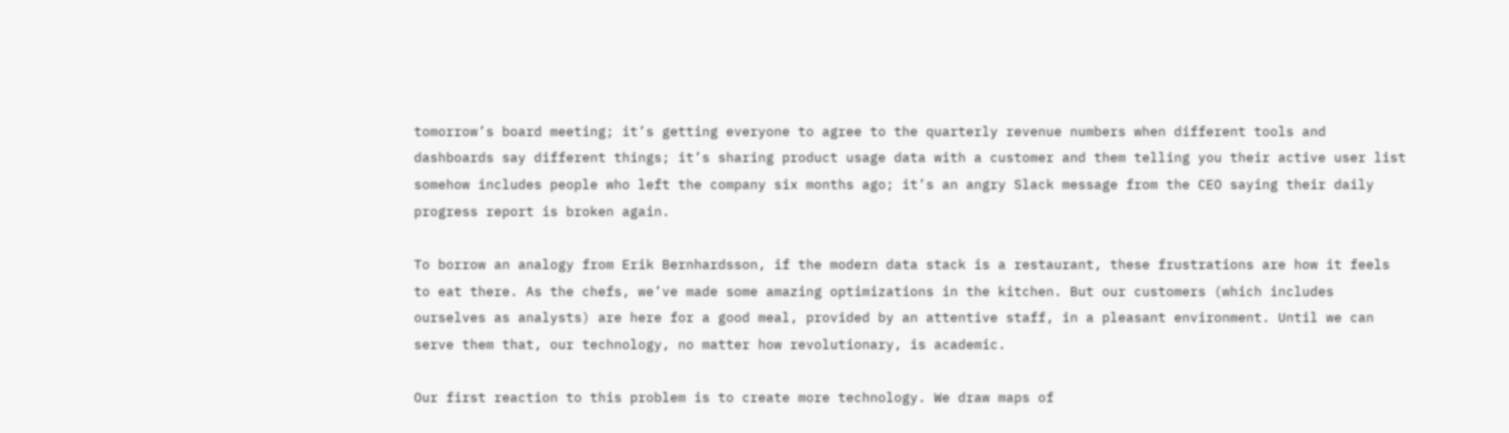tomorrow’s board meeting; it’s getting everyone to agree to the quarterly revenue numbers when different tools and dashboards say different things; it’s sharing product usage data with a customer and them telling you their active user list somehow includes people who left the company six months ago; it’s an angry Slack message from the CEO saying their daily progress report is broken again.

To borrow an analogy from Erik Bernhardsson, if the modern data stack is a restaurant, these frustrations are how it feels to eat there. As the chefs, we’ve made some amazing optimizations in the kitchen. But our customers (which includes ourselves as analysts) are here for a good meal, provided by an attentive staff, in a pleasant environment. Until we can serve them that, our technology, no matter how revolutionary, is academic.

Our first reaction to this problem is to create more technology. We draw maps of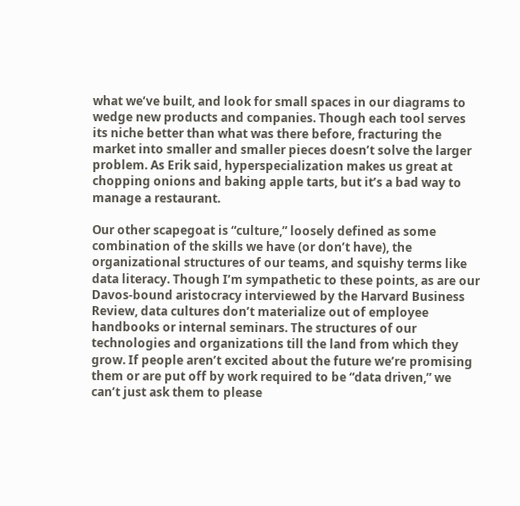what we’ve built, and look for small spaces in our diagrams to wedge new products and companies. Though each tool serves its niche better than what was there before, fracturing the market into smaller and smaller pieces doesn’t solve the larger problem. As Erik said, hyperspecialization makes us great at chopping onions and baking apple tarts, but it’s a bad way to manage a restaurant.

Our other scapegoat is “culture,” loosely defined as some combination of the skills we have (or don’t have), the organizational structures of our teams, and squishy terms like data literacy. Though I’m sympathetic to these points, as are our Davos-bound aristocracy interviewed by the Harvard Business Review, data cultures don’t materialize out of employee handbooks or internal seminars. The structures of our technologies and organizations till the land from which they grow. If people aren’t excited about the future we’re promising them or are put off by work required to be “data driven,” we can’t just ask them to please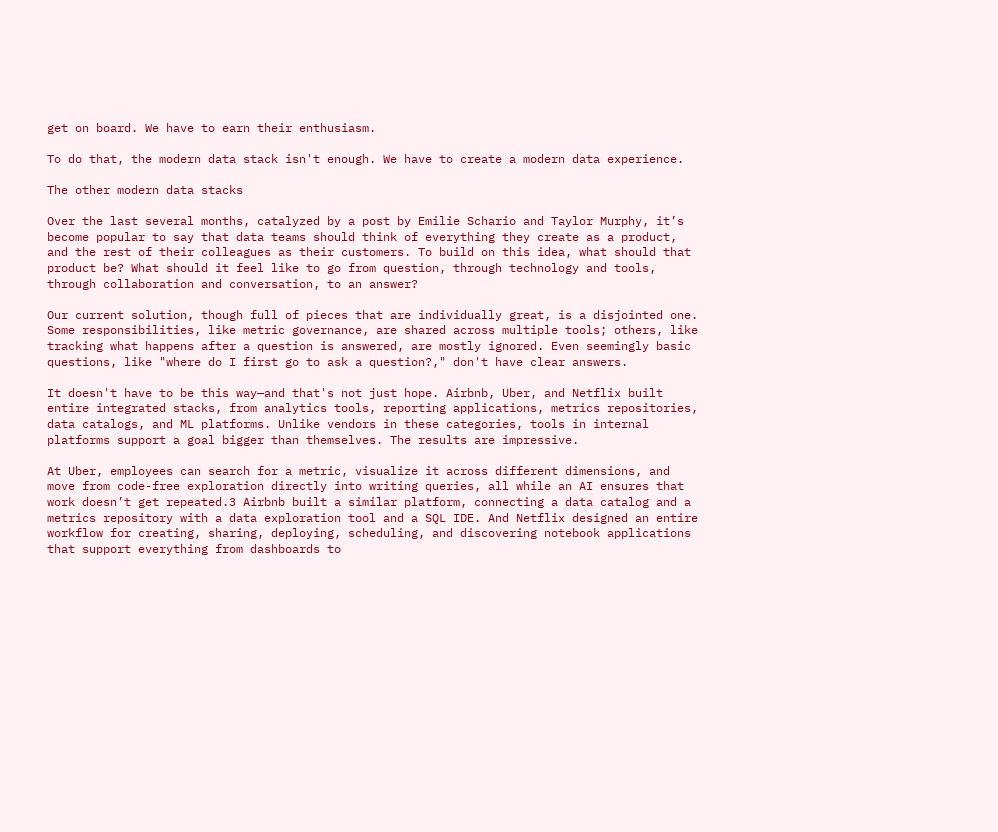get on board. We have to earn their enthusiasm.

To do that, the modern data stack isn't enough. We have to create a modern data experience.

The other modern data stacks

Over the last several months, catalyzed by a post by Emilie Schario and Taylor Murphy, it’s become popular to say that data teams should think of everything they create as a product, and the rest of their colleagues as their customers. To build on this idea, what should that product be? What should it feel like to go from question, through technology and tools, through collaboration and conversation, to an answer?

Our current solution, though full of pieces that are individually great, is a disjointed one. Some responsibilities, like metric governance, are shared across multiple tools; others, like tracking what happens after a question is answered, are mostly ignored. Even seemingly basic questions, like "where do I first go to ask a question?," don't have clear answers.

It doesn't have to be this way—and that's not just hope. Airbnb, Uber, and Netflix built entire integrated stacks, from analytics tools, reporting applications, metrics repositories, data catalogs, and ML platforms. Unlike vendors in these categories, tools in internal platforms support a goal bigger than themselves. The results are impressive.

At Uber, employees can search for a metric, visualize it across different dimensions, and move from code-free exploration directly into writing queries, all while an AI ensures that work doesn’t get repeated.3 Airbnb built a similar platform, connecting a data catalog and a metrics repository with a data exploration tool and a SQL IDE. And Netflix designed an entire workflow for creating, sharing, deploying, scheduling, and discovering notebook applications that support everything from dashboards to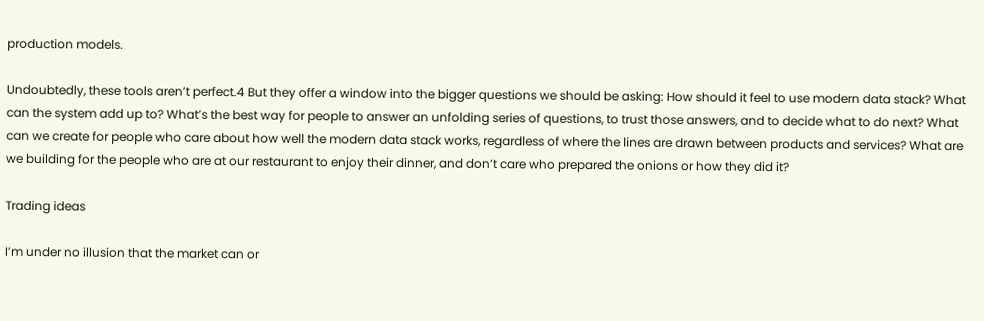production models.

Undoubtedly, these tools aren’t perfect.4 But they offer a window into the bigger questions we should be asking: How should it feel to use modern data stack? What can the system add up to? What’s the best way for people to answer an unfolding series of questions, to trust those answers, and to decide what to do next? What can we create for people who care about how well the modern data stack works, regardless of where the lines are drawn between products and services? What are we building for the people who are at our restaurant to enjoy their dinner, and don’t care who prepared the onions or how they did it?

Trading ideas

I’m under no illusion that the market can or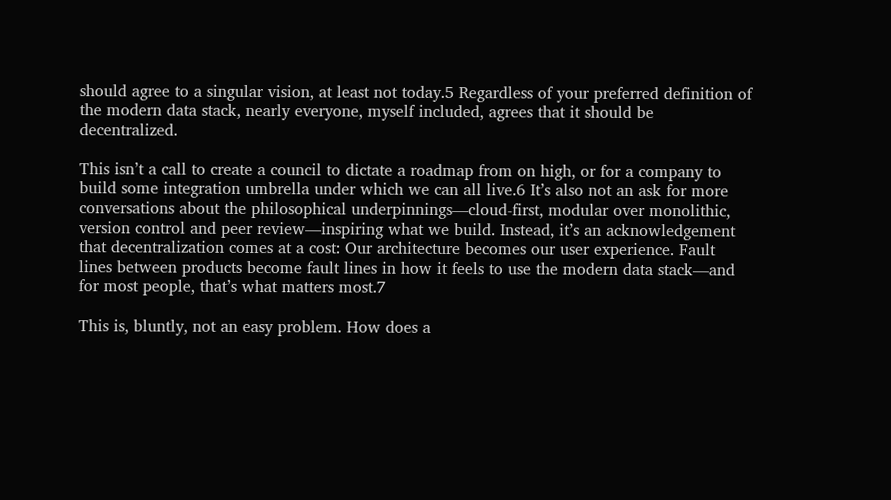should agree to a singular vision, at least not today.5 Regardless of your preferred definition of the modern data stack, nearly everyone, myself included, agrees that it should be decentralized.

This isn’t a call to create a council to dictate a roadmap from on high, or for a company to build some integration umbrella under which we can all live.6 It’s also not an ask for more conversations about the philosophical underpinnings—cloud-first, modular over monolithic, version control and peer review—inspiring what we build. Instead, it’s an acknowledgement that decentralization comes at a cost: Our architecture becomes our user experience. Fault lines between products become fault lines in how it feels to use the modern data stack—and for most people, that’s what matters most.7

This is, bluntly, not an easy problem. How does a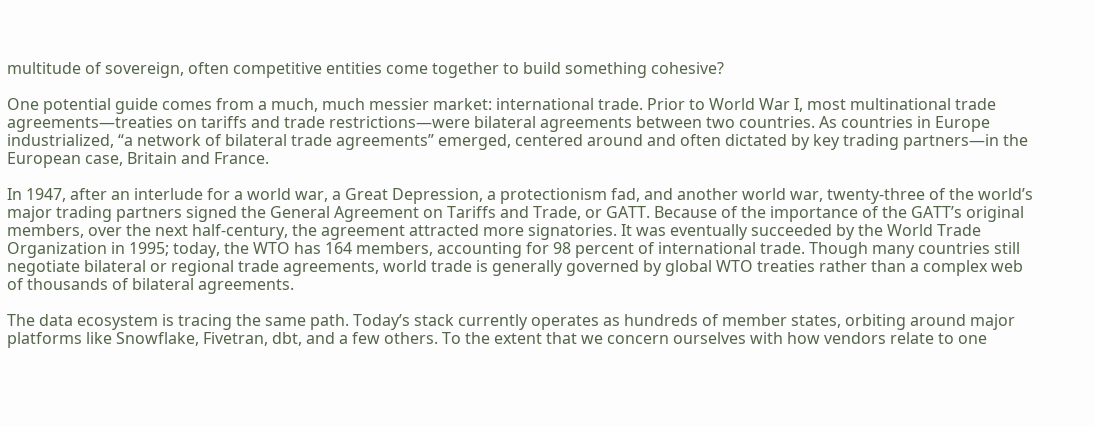multitude of sovereign, often competitive entities come together to build something cohesive?

One potential guide comes from a much, much messier market: international trade. Prior to World War I, most multinational trade agreements—treaties on tariffs and trade restrictions—were bilateral agreements between two countries. As countries in Europe industrialized, “a network of bilateral trade agreements” emerged, centered around and often dictated by key trading partners—in the European case, Britain and France.

In 1947, after an interlude for a world war, a Great Depression, a protectionism fad, and another world war, twenty-three of the world’s major trading partners signed the General Agreement on Tariffs and Trade, or GATT. Because of the importance of the GATT’s original members, over the next half-century, the agreement attracted more signatories. It was eventually succeeded by the World Trade Organization in 1995; today, the WTO has 164 members, accounting for 98 percent of international trade. Though many countries still negotiate bilateral or regional trade agreements, world trade is generally governed by global WTO treaties rather than a complex web of thousands of bilateral agreements.

The data ecosystem is tracing the same path. Today’s stack currently operates as hundreds of member states, orbiting around major platforms like Snowflake, Fivetran, dbt, and a few others. To the extent that we concern ourselves with how vendors relate to one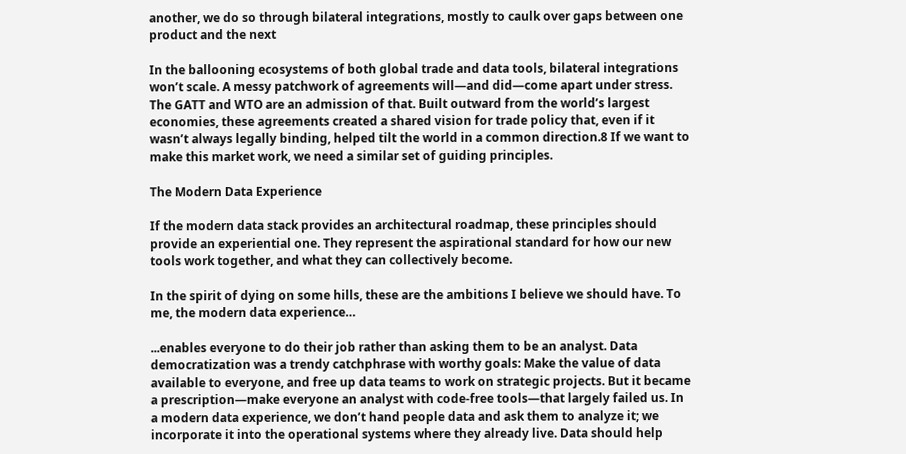another, we do so through bilateral integrations, mostly to caulk over gaps between one product and the next

In the ballooning ecosystems of both global trade and data tools, bilateral integrations won’t scale. A messy patchwork of agreements will—and did—come apart under stress. The GATT and WTO are an admission of that. Built outward from the world’s largest economies, these agreements created a shared vision for trade policy that, even if it wasn’t always legally binding, helped tilt the world in a common direction.8 If we want to make this market work, we need a similar set of guiding principles.

The Modern Data Experience

If the modern data stack provides an architectural roadmap, these principles should provide an experiential one. They represent the aspirational standard for how our new tools work together, and what they can collectively become.

In the spirit of dying on some hills, these are the ambitions I believe we should have. To me, the modern data experience…

...enables everyone to do their job rather than asking them to be an analyst. Data democratization was a trendy catchphrase with worthy goals: Make the value of data available to everyone, and free up data teams to work on strategic projects. But it became a prescription—make everyone an analyst with code-free tools—that largely failed us. In a modern data experience, we don’t hand people data and ask them to analyze it; we incorporate it into the operational systems where they already live. Data should help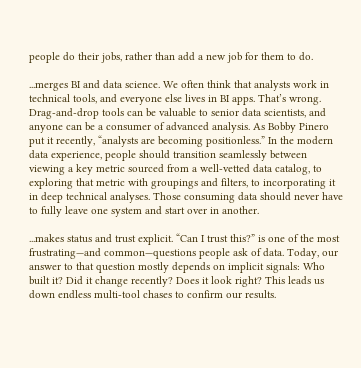people do their jobs, rather than add a new job for them to do.

...merges BI and data science. We often think that analysts work in technical tools, and everyone else lives in BI apps. That’s wrong. Drag-and-drop tools can be valuable to senior data scientists, and anyone can be a consumer of advanced analysis. As Bobby Pinero put it recently, “analysts are becoming positionless.” In the modern data experience, people should transition seamlessly between viewing a key metric sourced from a well-vetted data catalog, to exploring that metric with groupings and filters, to incorporating it in deep technical analyses. Those consuming data should never have to fully leave one system and start over in another.

...makes status and trust explicit. “Can I trust this?” is one of the most frustrating—and common—questions people ask of data. Today, our answer to that question mostly depends on implicit signals: Who built it? Did it change recently? Does it look right? This leads us down endless multi-tool chases to confirm our results.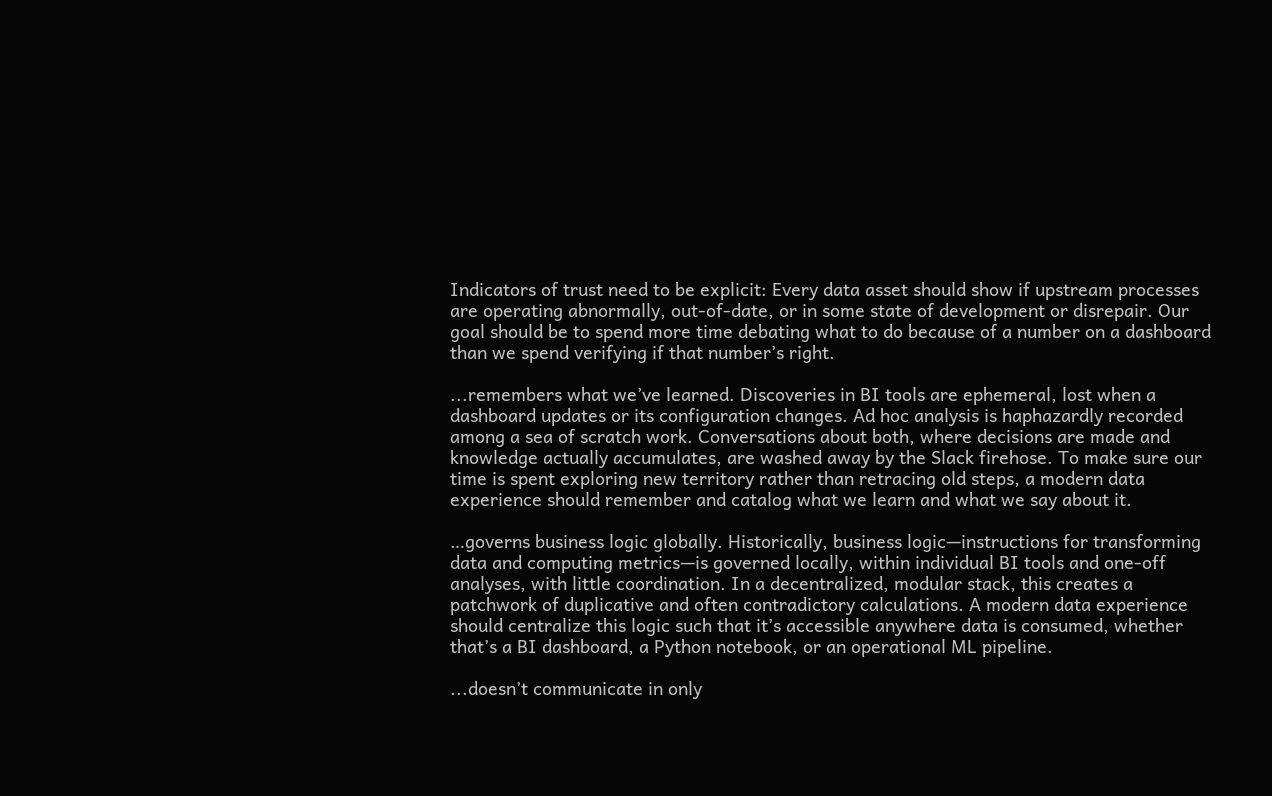Indicators of trust need to be explicit: Every data asset should show if upstream processes are operating abnormally, out-of-date, or in some state of development or disrepair. Our goal should be to spend more time debating what to do because of a number on a dashboard than we spend verifying if that number’s right.

...remembers what we’ve learned. Discoveries in BI tools are ephemeral, lost when a dashboard updates or its configuration changes. Ad hoc analysis is haphazardly recorded among a sea of scratch work. Conversations about both, where decisions are made and knowledge actually accumulates, are washed away by the Slack firehose. To make sure our time is spent exploring new territory rather than retracing old steps, a modern data experience should remember and catalog what we learn and what we say about it.

…governs business logic globally. Historically, business logic—instructions for transforming data and computing metrics—is governed locally, within individual BI tools and one-off analyses, with little coordination. In a decentralized, modular stack, this creates a patchwork of duplicative and often contradictory calculations. A modern data experience should centralize this logic such that it’s accessible anywhere data is consumed, whether that’s a BI dashboard, a Python notebook, or an operational ML pipeline.

...doesn’t communicate in only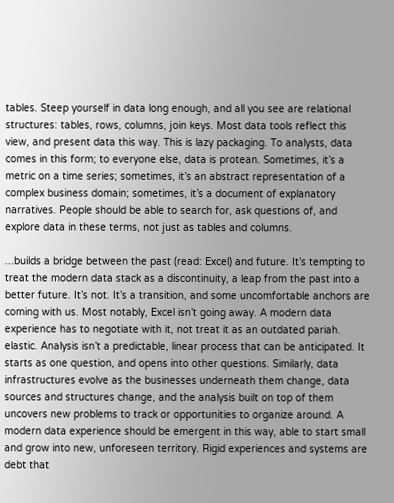tables. Steep yourself in data long enough, and all you see are relational structures: tables, rows, columns, join keys. Most data tools reflect this view, and present data this way. This is lazy packaging. To analysts, data comes in this form; to everyone else, data is protean. Sometimes, it’s a metric on a time series; sometimes, it’s an abstract representation of a complex business domain; sometimes, it’s a document of explanatory narratives. People should be able to search for, ask questions of, and explore data in these terms, not just as tables and columns.

...builds a bridge between the past (read: Excel) and future. It’s tempting to treat the modern data stack as a discontinuity, a leap from the past into a better future. It’s not. It’s a transition, and some uncomfortable anchors are coming with us. Most notably, Excel isn’t going away. A modern data experience has to negotiate with it, not treat it as an outdated pariah. elastic. Analysis isn’t a predictable, linear process that can be anticipated. It starts as one question, and opens into other questions. Similarly, data infrastructures evolve as the businesses underneath them change, data sources and structures change, and the analysis built on top of them uncovers new problems to track or opportunities to organize around. A modern data experience should be emergent in this way, able to start small and grow into new, unforeseen territory. Rigid experiences and systems are debt that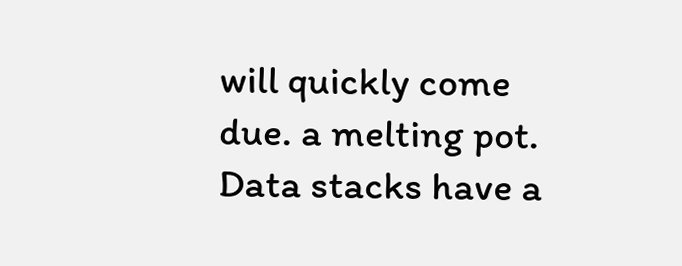will quickly come due. a melting pot. Data stacks have a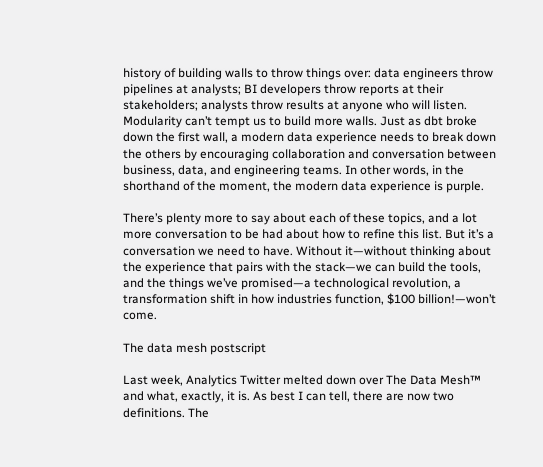history of building walls to throw things over: data engineers throw pipelines at analysts; BI developers throw reports at their stakeholders; analysts throw results at anyone who will listen. Modularity can’t tempt us to build more walls. Just as dbt broke down the first wall, a modern data experience needs to break down the others by encouraging collaboration and conversation between business, data, and engineering teams. In other words, in the shorthand of the moment, the modern data experience is purple.

There’s plenty more to say about each of these topics, and a lot more conversation to be had about how to refine this list. But it’s a conversation we need to have. Without it—without thinking about the experience that pairs with the stack—we can build the tools, and the things we’ve promised—a technological revolution, a transformation shift in how industries function, $100 billion!—won’t come.

The data mesh postscript

Last week, Analytics Twitter melted down over The Data Mesh™ and what, exactly, it is. As best I can tell, there are now two definitions. The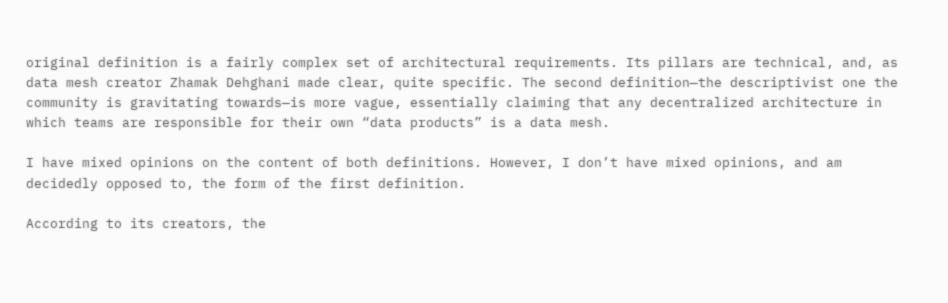original definition is a fairly complex set of architectural requirements. Its pillars are technical, and, as data mesh creator Zhamak Dehghani made clear, quite specific. The second definition—the descriptivist one the community is gravitating towards—is more vague, essentially claiming that any decentralized architecture in which teams are responsible for their own “data products” is a data mesh.

I have mixed opinions on the content of both definitions. However, I don’t have mixed opinions, and am decidedly opposed to, the form of the first definition.

According to its creators, the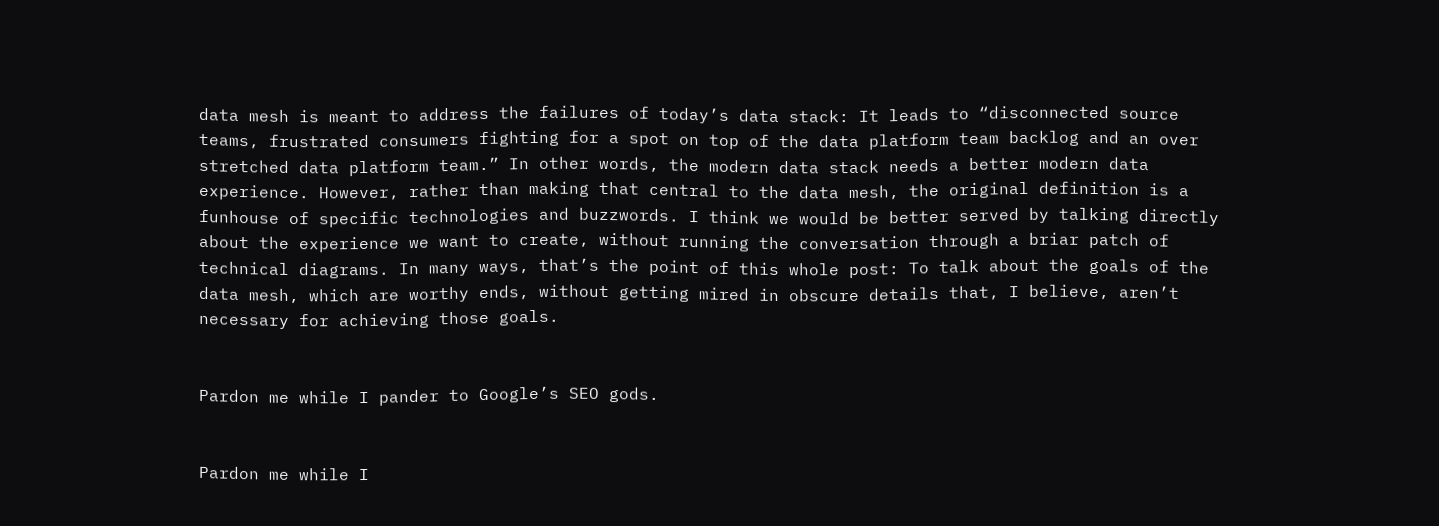data mesh is meant to address the failures of today’s data stack: It leads to “disconnected source teams, frustrated consumers fighting for a spot on top of the data platform team backlog and an over stretched data platform team.” In other words, the modern data stack needs a better modern data experience. However, rather than making that central to the data mesh, the original definition is a funhouse of specific technologies and buzzwords. I think we would be better served by talking directly about the experience we want to create, without running the conversation through a briar patch of technical diagrams. In many ways, that’s the point of this whole post: To talk about the goals of the data mesh, which are worthy ends, without getting mired in obscure details that, I believe, aren’t necessary for achieving those goals.


Pardon me while I pander to Google’s SEO gods.


Pardon me while I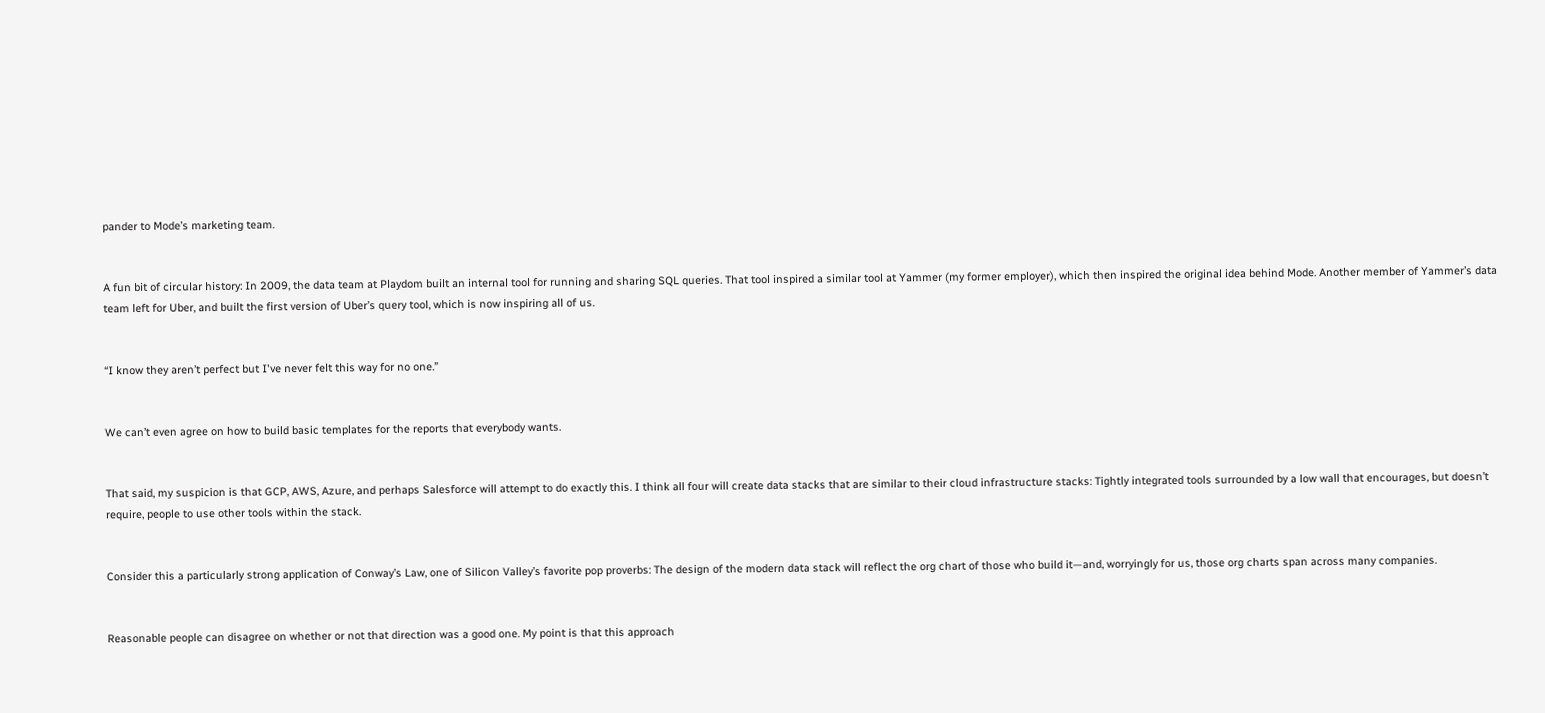pander to Mode’s marketing team.


A fun bit of circular history: In 2009, the data team at Playdom built an internal tool for running and sharing SQL queries. That tool inspired a similar tool at Yammer (my former employer), which then inspired the original idea behind Mode. Another member of Yammer’s data team left for Uber, and built the first version of Uber’s query tool, which is now inspiring all of us.


“I know they aren’t perfect but I've never felt this way for no one.”


We can’t even agree on how to build basic templates for the reports that everybody wants.


That said, my suspicion is that GCP, AWS, Azure, and perhaps Salesforce will attempt to do exactly this. I think all four will create data stacks that are similar to their cloud infrastructure stacks: Tightly integrated tools surrounded by a low wall that encourages, but doesn’t require, people to use other tools within the stack.


Consider this a particularly strong application of Conway’s Law, one of Silicon Valley’s favorite pop proverbs: The design of the modern data stack will reflect the org chart of those who build it—and, worryingly for us, those org charts span across many companies.


Reasonable people can disagree on whether or not that direction was a good one. My point is that this approach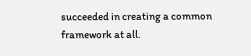succeeded in creating a common framework at all.